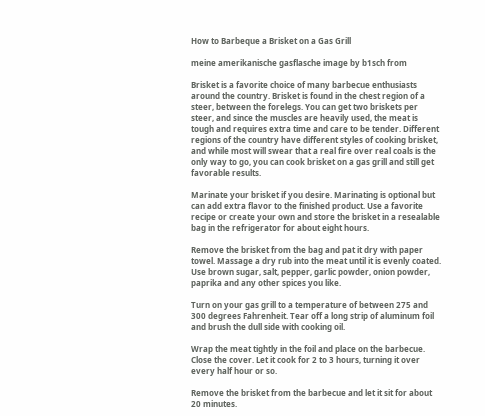How to Barbeque a Brisket on a Gas Grill

meine amerikanische gasflasche image by b1sch from

Brisket is a favorite choice of many barbecue enthusiasts around the country. Brisket is found in the chest region of a steer, between the forelegs. You can get two briskets per steer, and since the muscles are heavily used, the meat is tough and requires extra time and care to be tender. Different regions of the country have different styles of cooking brisket, and while most will swear that a real fire over real coals is the only way to go, you can cook brisket on a gas grill and still get favorable results.

Marinate your brisket if you desire. Marinating is optional but can add extra flavor to the finished product. Use a favorite recipe or create your own and store the brisket in a resealable bag in the refrigerator for about eight hours.

Remove the brisket from the bag and pat it dry with paper towel. Massage a dry rub into the meat until it is evenly coated. Use brown sugar, salt, pepper, garlic powder, onion powder, paprika and any other spices you like.

Turn on your gas grill to a temperature of between 275 and 300 degrees Fahrenheit. Tear off a long strip of aluminum foil and brush the dull side with cooking oil.

Wrap the meat tightly in the foil and place on the barbecue. Close the cover. Let it cook for 2 to 3 hours, turning it over every half hour or so.

Remove the brisket from the barbecue and let it sit for about 20 minutes.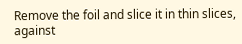Remove the foil and slice it in thin slices, against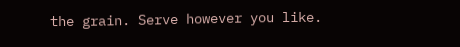the grain. Serve however you like.